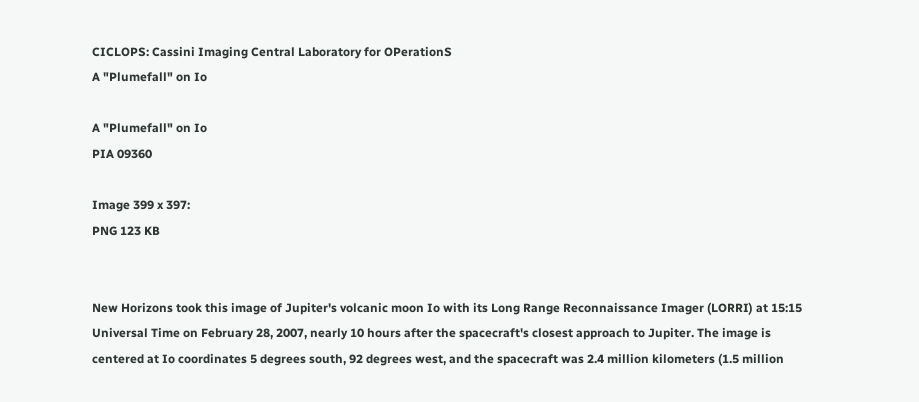CICLOPS: Cassini Imaging Central Laboratory for OPerationS
A "Plumefall" on Io

A "Plumefall" on Io
PIA 09360

Image 399 x 397:
PNG 123 KB


New Horizons took this image of Jupiter's volcanic moon Io with its Long Range Reconnaissance Imager (LORRI) at 15:15 Universal Time on February 28, 2007, nearly 10 hours after the spacecraft's closest approach to Jupiter. The image is centered at Io coordinates 5 degrees south, 92 degrees west, and the spacecraft was 2.4 million kilometers (1.5 million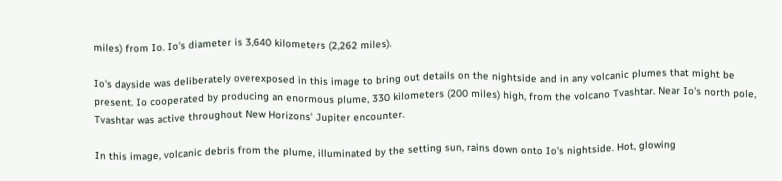miles) from Io. Io's diameter is 3,640 kilometers (2,262 miles).

Io's dayside was deliberately overexposed in this image to bring out details on the nightside and in any volcanic plumes that might be present. Io cooperated by producing an enormous plume, 330 kilometers (200 miles) high, from the volcano Tvashtar. Near Io's north pole, Tvashtar was active throughout New Horizons' Jupiter encounter.

In this image, volcanic debris from the plume, illuminated by the setting sun, rains down onto Io's nightside. Hot, glowing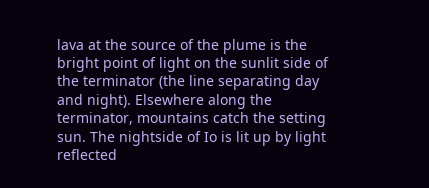lava at the source of the plume is the bright point of light on the sunlit side of the terminator (the line separating day and night). Elsewhere along the terminator, mountains catch the setting sun. The nightside of Io is lit up by light reflected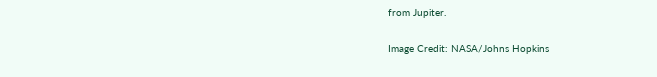from Jupiter.

Image Credit: NASA/Johns Hopkins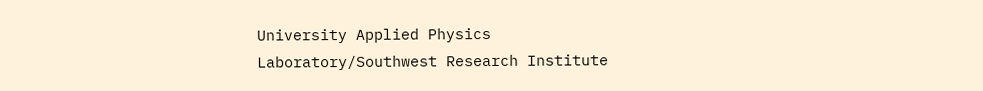University Applied Physics Laboratory/Southwest Research Institute